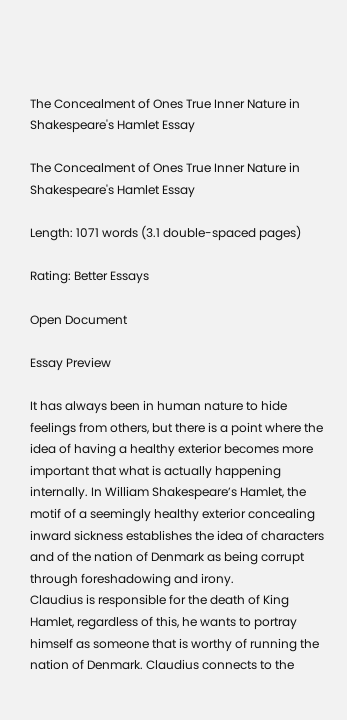The Concealment of Ones True Inner Nature in Shakespeare's Hamlet Essay

The Concealment of Ones True Inner Nature in Shakespeare's Hamlet Essay

Length: 1071 words (3.1 double-spaced pages)

Rating: Better Essays

Open Document

Essay Preview

It has always been in human nature to hide feelings from others, but there is a point where the idea of having a healthy exterior becomes more important that what is actually happening internally. In William Shakespeare’s Hamlet, the motif of a seemingly healthy exterior concealing inward sickness establishes the idea of characters and of the nation of Denmark as being corrupt through foreshadowing and irony.
Claudius is responsible for the death of King Hamlet, regardless of this, he wants to portray himself as someone that is worthy of running the nation of Denmark. Claudius connects to the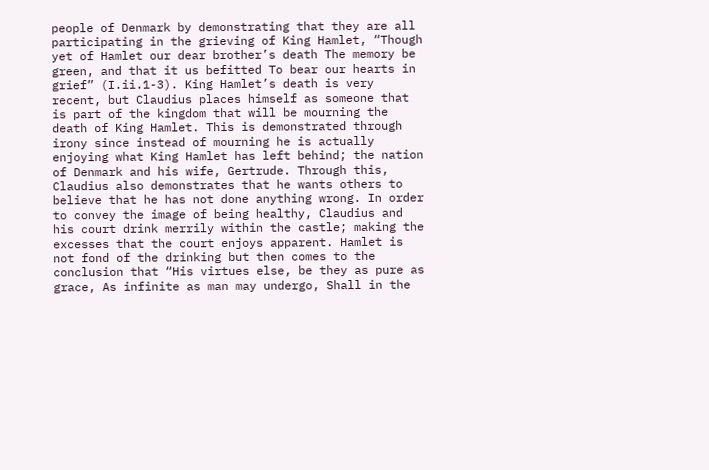people of Denmark by demonstrating that they are all participating in the grieving of King Hamlet, “Though yet of Hamlet our dear brother’s death The memory be green, and that it us befitted To bear our hearts in grief” (I.ii.1-3). King Hamlet’s death is very recent, but Claudius places himself as someone that is part of the kingdom that will be mourning the death of King Hamlet. This is demonstrated through irony since instead of mourning he is actually enjoying what King Hamlet has left behind; the nation of Denmark and his wife, Gertrude. Through this, Claudius also demonstrates that he wants others to believe that he has not done anything wrong. In order to convey the image of being healthy, Claudius and his court drink merrily within the castle; making the excesses that the court enjoys apparent. Hamlet is not fond of the drinking but then comes to the conclusion that “His virtues else, be they as pure as grace, As infinite as man may undergo, Shall in the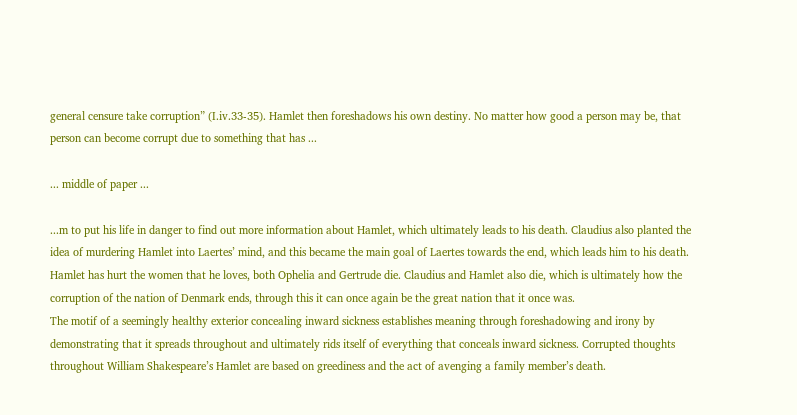general censure take corruption” (I.iv.33-35). Hamlet then foreshadows his own destiny. No matter how good a person may be, that person can become corrupt due to something that has ...

... middle of paper ...

...m to put his life in danger to find out more information about Hamlet, which ultimately leads to his death. Claudius also planted the idea of murdering Hamlet into Laertes’ mind, and this became the main goal of Laertes towards the end, which leads him to his death. Hamlet has hurt the women that he loves, both Ophelia and Gertrude die. Claudius and Hamlet also die, which is ultimately how the corruption of the nation of Denmark ends, through this it can once again be the great nation that it once was.
The motif of a seemingly healthy exterior concealing inward sickness establishes meaning through foreshadowing and irony by demonstrating that it spreads throughout and ultimately rids itself of everything that conceals inward sickness. Corrupted thoughts throughout William Shakespeare’s Hamlet are based on greediness and the act of avenging a family member’s death.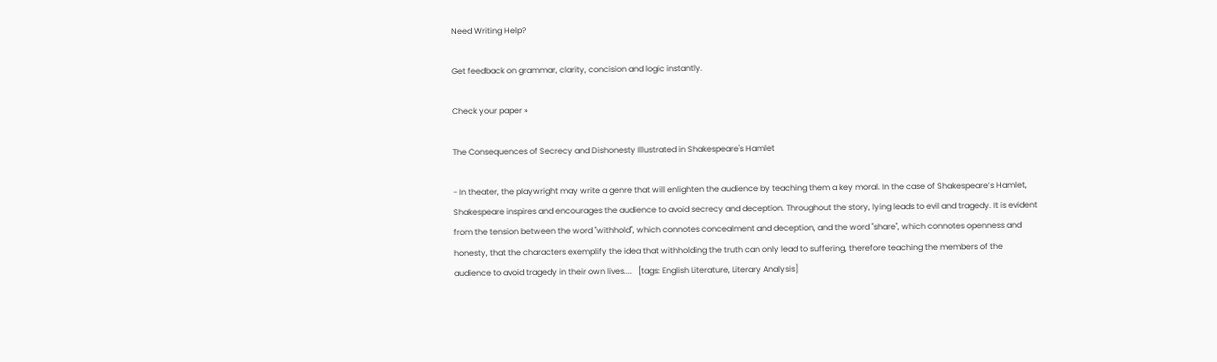Need Writing Help?

Get feedback on grammar, clarity, concision and logic instantly.

Check your paper »

The Consequences of Secrecy and Dishonesty Illustrated in Shakespeare's Hamlet

- In theater, the playwright may write a genre that will enlighten the audience by teaching them a key moral. In the case of Shakespeare’s Hamlet, Shakespeare inspires and encourages the audience to avoid secrecy and deception. Throughout the story, lying leads to evil and tragedy. It is evident from the tension between the word "withhold", which connotes concealment and deception, and the word "share", which connotes openness and honesty, that the characters exemplify the idea that withholding the truth can only lead to suffering, therefore teaching the members of the audience to avoid tragedy in their own lives....   [tags: English Literature, Literary Analysis]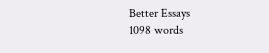Better Essays
1098 words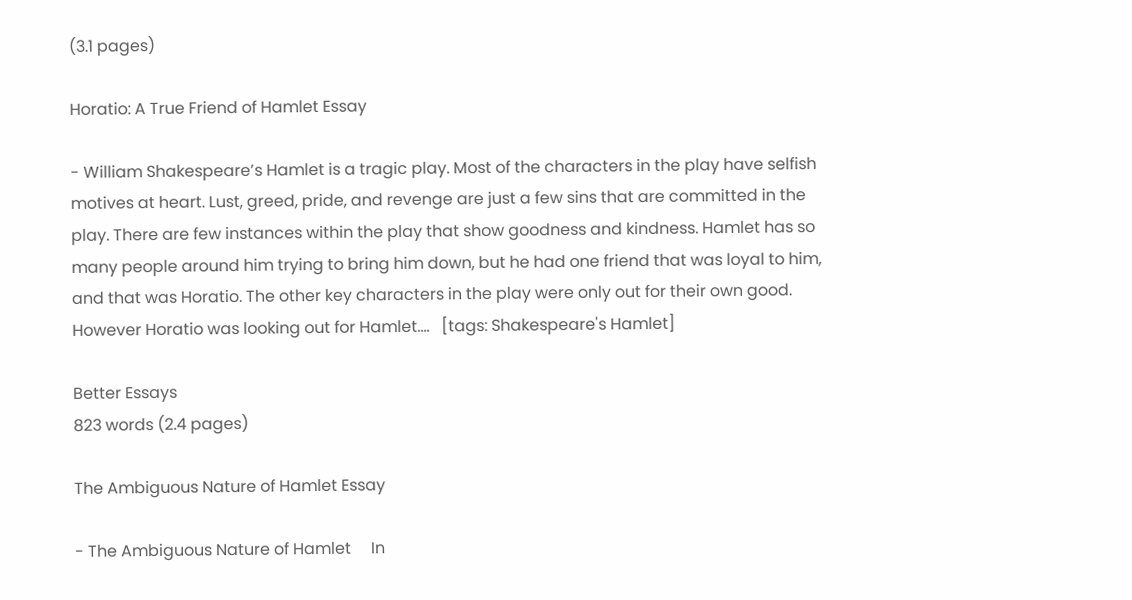(3.1 pages)

Horatio: A True Friend of Hamlet Essay

- William Shakespeare’s Hamlet is a tragic play. Most of the characters in the play have selfish motives at heart. Lust, greed, pride, and revenge are just a few sins that are committed in the play. There are few instances within the play that show goodness and kindness. Hamlet has so many people around him trying to bring him down, but he had one friend that was loyal to him, and that was Horatio. The other key characters in the play were only out for their own good. However Horatio was looking out for Hamlet....   [tags: Shakespeare's Hamlet]

Better Essays
823 words (2.4 pages)

The Ambiguous Nature of Hamlet Essay

- The Ambiguous Nature of Hamlet     In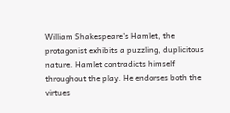William Shakespeare's Hamlet, the protagonist exhibits a puzzling, duplicitous nature. Hamlet contradicts himself throughout the play. He endorses both the virtues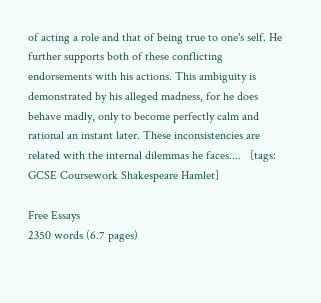of acting a role and that of being true to one's self. He further supports both of these conflicting endorsements with his actions. This ambiguity is demonstrated by his alleged madness, for he does behave madly, only to become perfectly calm and rational an instant later. These inconsistencies are related with the internal dilemmas he faces....   [tags: GCSE Coursework Shakespeare Hamlet]

Free Essays
2350 words (6.7 pages)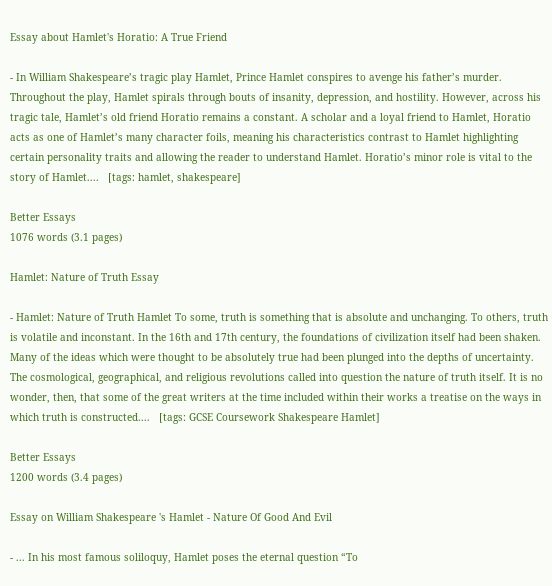Essay about Hamlet's Horatio: A True Friend

- In William Shakespeare’s tragic play Hamlet, Prince Hamlet conspires to avenge his father’s murder. Throughout the play, Hamlet spirals through bouts of insanity, depression, and hostility. However, across his tragic tale, Hamlet’s old friend Horatio remains a constant. A scholar and a loyal friend to Hamlet, Horatio acts as one of Hamlet’s many character foils, meaning his characteristics contrast to Hamlet highlighting certain personality traits and allowing the reader to understand Hamlet. Horatio’s minor role is vital to the story of Hamlet....   [tags: hamlet, shakespeare]

Better Essays
1076 words (3.1 pages)

Hamlet: Nature of Truth Essay

- Hamlet: Nature of Truth Hamlet To some, truth is something that is absolute and unchanging. To others, truth is volatile and inconstant. In the 16th and 17th century, the foundations of civilization itself had been shaken. Many of the ideas which were thought to be absolutely true had been plunged into the depths of uncertainty. The cosmological, geographical, and religious revolutions called into question the nature of truth itself. It is no wonder, then, that some of the great writers at the time included within their works a treatise on the ways in which truth is constructed....   [tags: GCSE Coursework Shakespeare Hamlet]

Better Essays
1200 words (3.4 pages)

Essay on William Shakespeare 's Hamlet - Nature Of Good And Evil

- ... In his most famous soliloquy, Hamlet poses the eternal question “To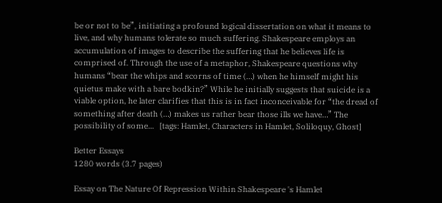be or not to be”, initiating a profound logical dissertation on what it means to live, and why humans tolerate so much suffering. Shakespeare employs an accumulation of images to describe the suffering that he believes life is comprised of. Through the use of a metaphor, Shakespeare questions why humans “bear the whips and scorns of time (…) when he himself might his quietus make with a bare bodkin?” While he initially suggests that suicide is a viable option, he later clarifies that this is in fact inconceivable for “the dread of something after death (…) makes us rather bear those ills we have…” The possibility of some...   [tags: Hamlet, Characters in Hamlet, Soliloquy, Ghost]

Better Essays
1280 words (3.7 pages)

Essay on The Nature Of Repression Within Shakespeare 's Hamlet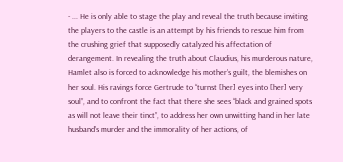- ... He is only able to stage the play and reveal the truth because inviting the players to the castle is an attempt by his friends to rescue him from the crushing grief that supposedly catalyzed his affectation of derangement. In revealing the truth about Claudius, his murderous nature, Hamlet also is forced to acknowledge his mother’s guilt, the blemishes on her soul. His ravings force Gertrude to “turnst [her] eyes into [her] very soul”, and to confront the fact that there she sees “black and grained spots as will not leave their tinct”, to address her own unwitting hand in her late husband’s murder and the immorality of her actions, of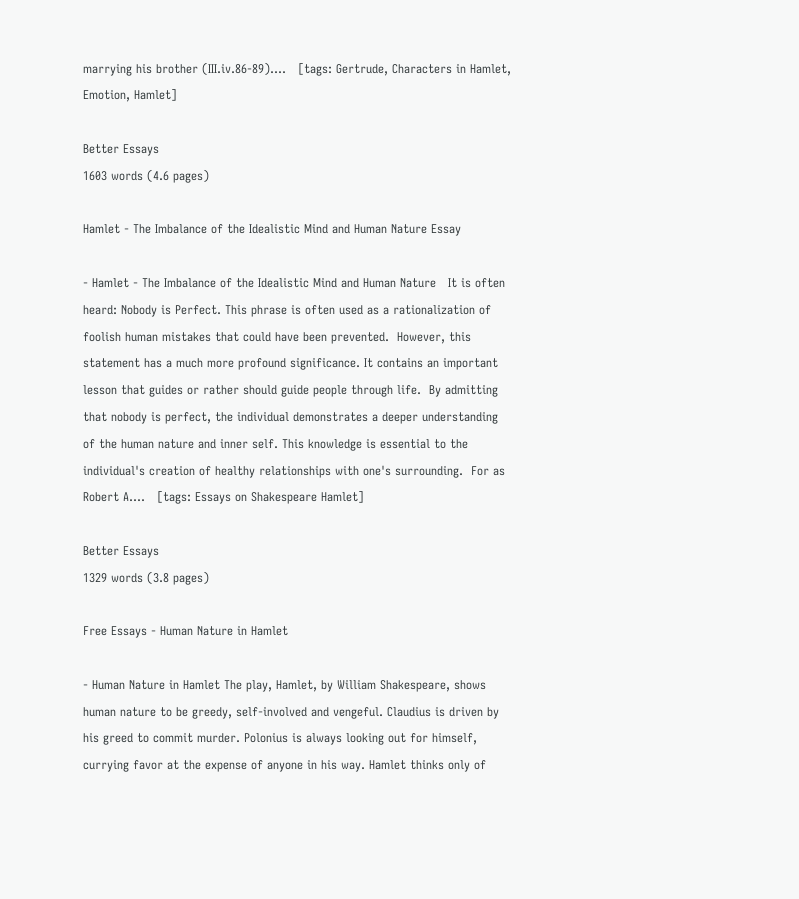marrying his brother (III.iv.86-89)....   [tags: Gertrude, Characters in Hamlet, Emotion, Hamlet]

Better Essays
1603 words (4.6 pages)

Hamlet - The Imbalance of the Idealistic Mind and Human Nature Essay

- Hamlet - The Imbalance of the Idealistic Mind and Human Nature   It is often heard: Nobody is Perfect. This phrase is often used as a rationalization of foolish human mistakes that could have been prevented.  However, this statement has a much more profound significance. It contains an important lesson that guides or rather should guide people through life.  By admitting that nobody is perfect, the individual demonstrates a deeper understanding of the human nature and inner self. This knowledge is essential to the individual's creation of healthy relationships with one's surrounding.  For as Robert A....   [tags: Essays on Shakespeare Hamlet]

Better Essays
1329 words (3.8 pages)

Free Essays - Human Nature in Hamlet

- Human Nature in Hamlet The play, Hamlet, by William Shakespeare, shows human nature to be greedy, self-involved and vengeful. Claudius is driven by his greed to commit murder. Polonius is always looking out for himself, currying favor at the expense of anyone in his way. Hamlet thinks only of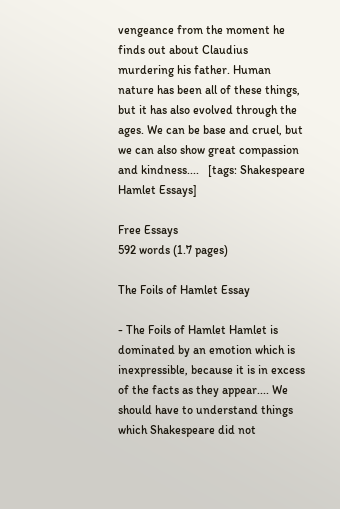vengeance from the moment he finds out about Claudius murdering his father. Human nature has been all of these things, but it has also evolved through the ages. We can be base and cruel, but we can also show great compassion and kindness....   [tags: Shakespeare Hamlet Essays]

Free Essays
592 words (1.7 pages)

The Foils of Hamlet Essay

- The Foils of Hamlet Hamlet is dominated by an emotion which is inexpressible, because it is in excess of the facts as they appear.... We should have to understand things which Shakespeare did not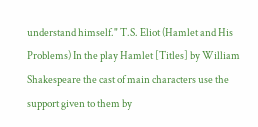understand himself." T.S. Eliot (Hamlet and His Problems) In the play Hamlet [Titles] by William Shakespeare the cast of main characters use the support given to them by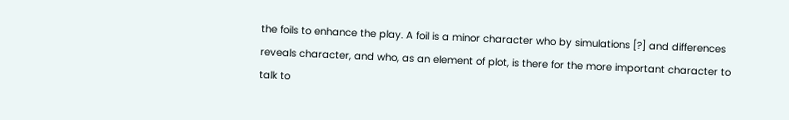the foils to enhance the play. A foil is a minor character who by simulations [?] and differences reveals character, and who, as an element of plot, is there for the more important character to talk to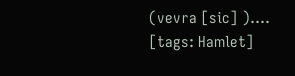(vevra [sic] )....   [tags: Hamlet]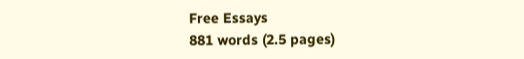Free Essays
881 words (2.5 pages)